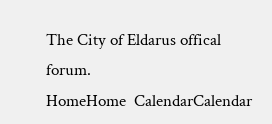The City of Eldarus offical forum.
HomeHome  CalendarCalendar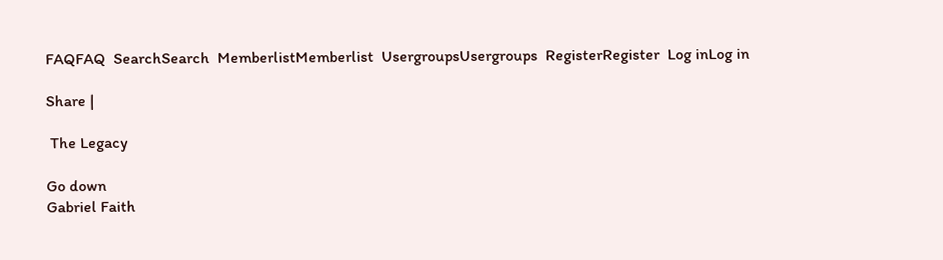FAQFAQ  SearchSearch  MemberlistMemberlist  UsergroupsUsergroups  RegisterRegister  Log inLog in

Share |

 The Legacy

Go down
Gabriel Faith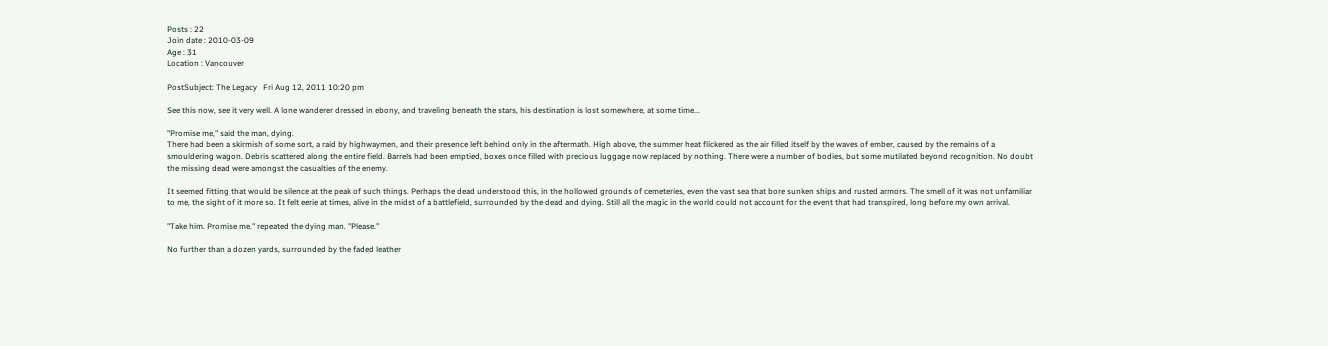Posts : 22
Join date : 2010-03-09
Age : 31
Location : Vancouver

PostSubject: The Legacy   Fri Aug 12, 2011 10:20 pm

See this now, see it very well. A lone wanderer dressed in ebony, and traveling beneath the stars, his destination is lost somewhere, at some time...

"Promise me," said the man, dying.
There had been a skirmish of some sort, a raid by highwaymen, and their presence left behind only in the aftermath. High above, the summer heat flickered as the air filled itself by the waves of ember, caused by the remains of a smouldering wagon. Debris scattered along the entire field. Barrels had been emptied, boxes once filled with precious luggage now replaced by nothing. There were a number of bodies, but some mutilated beyond recognition. No doubt the missing dead were amongst the casualties of the enemy.

It seemed fitting that would be silence at the peak of such things. Perhaps the dead understood this, in the hollowed grounds of cemeteries, even the vast sea that bore sunken ships and rusted armors. The smell of it was not unfamiliar to me, the sight of it more so. It felt eerie at times, alive in the midst of a battlefield, surrounded by the dead and dying. Still all the magic in the world could not account for the event that had transpired, long before my own arrival.

"Take him. Promise me." repeated the dying man. "Please."

No further than a dozen yards, surrounded by the faded leather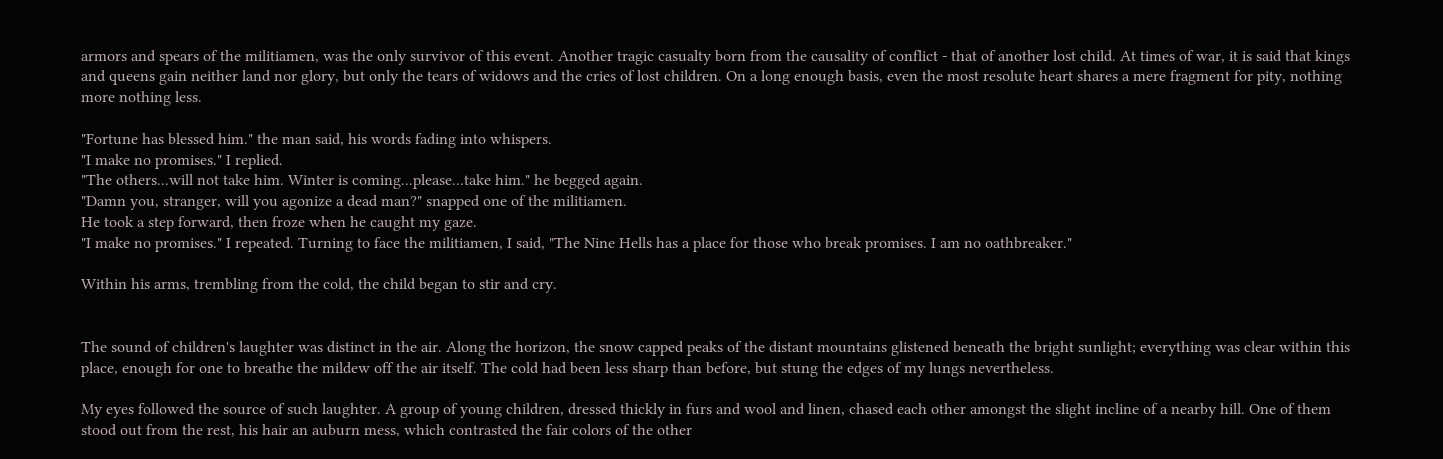armors and spears of the militiamen, was the only survivor of this event. Another tragic casualty born from the causality of conflict - that of another lost child. At times of war, it is said that kings and queens gain neither land nor glory, but only the tears of widows and the cries of lost children. On a long enough basis, even the most resolute heart shares a mere fragment for pity, nothing more nothing less.

"Fortune has blessed him." the man said, his words fading into whispers.
"I make no promises." I replied.
"The others...will not take him. Winter is coming...please...take him." he begged again.
"Damn you, stranger, will you agonize a dead man?" snapped one of the militiamen.
He took a step forward, then froze when he caught my gaze.
"I make no promises." I repeated. Turning to face the militiamen, I said, "The Nine Hells has a place for those who break promises. I am no oathbreaker."

Within his arms, trembling from the cold, the child began to stir and cry.


The sound of children's laughter was distinct in the air. Along the horizon, the snow capped peaks of the distant mountains glistened beneath the bright sunlight; everything was clear within this place, enough for one to breathe the mildew off the air itself. The cold had been less sharp than before, but stung the edges of my lungs nevertheless.

My eyes followed the source of such laughter. A group of young children, dressed thickly in furs and wool and linen, chased each other amongst the slight incline of a nearby hill. One of them stood out from the rest, his hair an auburn mess, which contrasted the fair colors of the other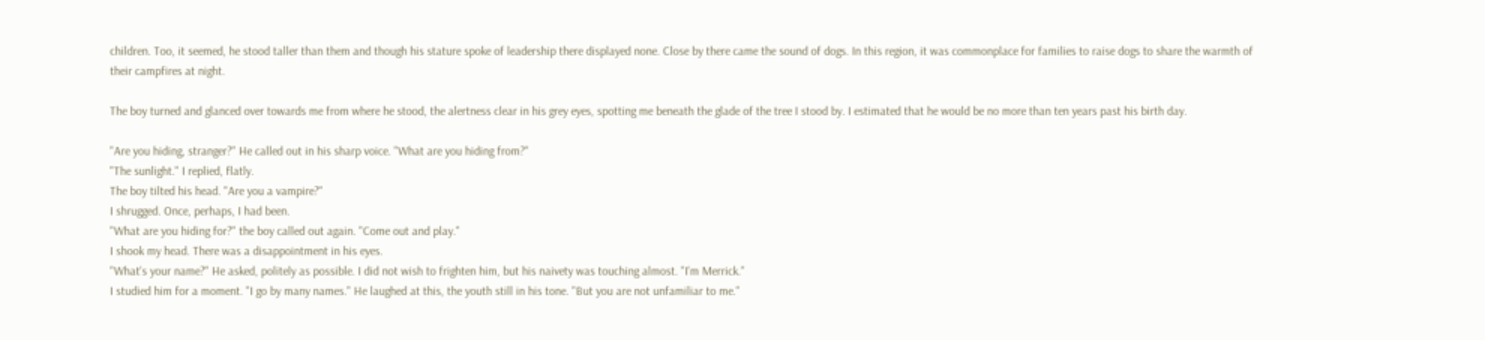children. Too, it seemed, he stood taller than them and though his stature spoke of leadership there displayed none. Close by there came the sound of dogs. In this region, it was commonplace for families to raise dogs to share the warmth of their campfires at night.

The boy turned and glanced over towards me from where he stood, the alertness clear in his grey eyes, spotting me beneath the glade of the tree I stood by. I estimated that he would be no more than ten years past his birth day.

"Are you hiding, stranger?" He called out in his sharp voice. "What are you hiding from?"
"The sunlight." I replied, flatly.
The boy tilted his head. "Are you a vampire?"
I shrugged. Once, perhaps, I had been.
"What are you hiding for?" the boy called out again. "Come out and play."
I shook my head. There was a disappointment in his eyes.
"What's your name?" He asked, politely as possible. I did not wish to frighten him, but his naivety was touching almost. "I'm Merrick."
I studied him for a moment. "I go by many names." He laughed at this, the youth still in his tone. "But you are not unfamiliar to me."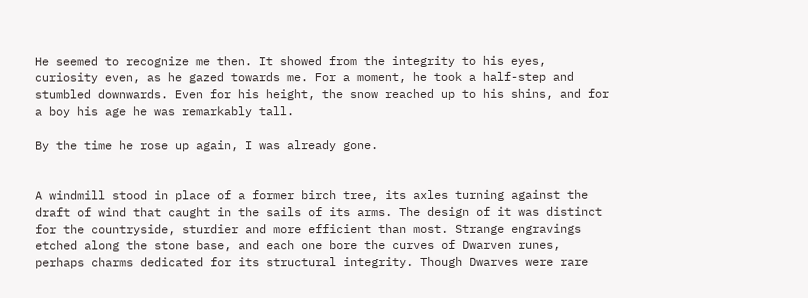He seemed to recognize me then. It showed from the integrity to his eyes, curiosity even, as he gazed towards me. For a moment, he took a half-step and stumbled downwards. Even for his height, the snow reached up to his shins, and for a boy his age he was remarkably tall.

By the time he rose up again, I was already gone.


A windmill stood in place of a former birch tree, its axles turning against the draft of wind that caught in the sails of its arms. The design of it was distinct for the countryside, sturdier and more efficient than most. Strange engravings etched along the stone base, and each one bore the curves of Dwarven runes, perhaps charms dedicated for its structural integrity. Though Dwarves were rare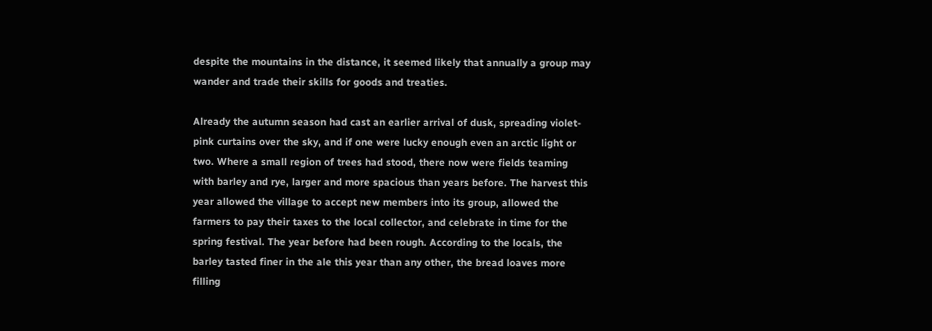despite the mountains in the distance, it seemed likely that annually a group may wander and trade their skills for goods and treaties.

Already the autumn season had cast an earlier arrival of dusk, spreading violet-pink curtains over the sky, and if one were lucky enough even an arctic light or two. Where a small region of trees had stood, there now were fields teaming with barley and rye, larger and more spacious than years before. The harvest this year allowed the village to accept new members into its group, allowed the farmers to pay their taxes to the local collector, and celebrate in time for the spring festival. The year before had been rough. According to the locals, the barley tasted finer in the ale this year than any other, the bread loaves more filling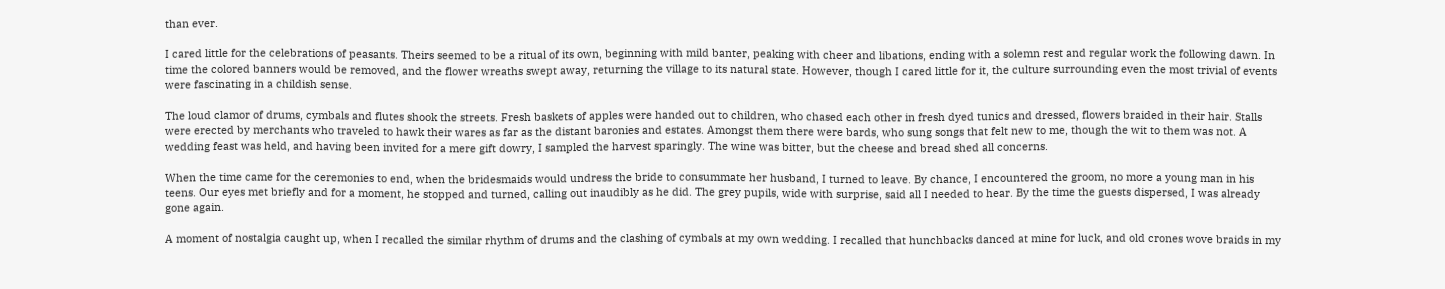than ever.

I cared little for the celebrations of peasants. Theirs seemed to be a ritual of its own, beginning with mild banter, peaking with cheer and libations, ending with a solemn rest and regular work the following dawn. In time the colored banners would be removed, and the flower wreaths swept away, returning the village to its natural state. However, though I cared little for it, the culture surrounding even the most trivial of events were fascinating in a childish sense.

The loud clamor of drums, cymbals and flutes shook the streets. Fresh baskets of apples were handed out to children, who chased each other in fresh dyed tunics and dressed, flowers braided in their hair. Stalls were erected by merchants who traveled to hawk their wares as far as the distant baronies and estates. Amongst them there were bards, who sung songs that felt new to me, though the wit to them was not. A wedding feast was held, and having been invited for a mere gift dowry, I sampled the harvest sparingly. The wine was bitter, but the cheese and bread shed all concerns.

When the time came for the ceremonies to end, when the bridesmaids would undress the bride to consummate her husband, I turned to leave. By chance, I encountered the groom, no more a young man in his teens. Our eyes met briefly and for a moment, he stopped and turned, calling out inaudibly as he did. The grey pupils, wide with surprise, said all I needed to hear. By the time the guests dispersed, I was already gone again.

A moment of nostalgia caught up, when I recalled the similar rhythm of drums and the clashing of cymbals at my own wedding. I recalled that hunchbacks danced at mine for luck, and old crones wove braids in my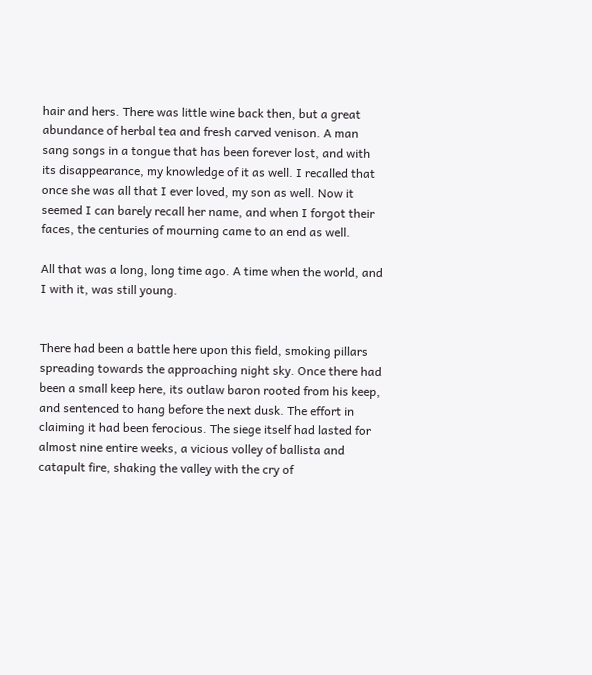hair and hers. There was little wine back then, but a great abundance of herbal tea and fresh carved venison. A man sang songs in a tongue that has been forever lost, and with its disappearance, my knowledge of it as well. I recalled that once she was all that I ever loved, my son as well. Now it seemed I can barely recall her name, and when I forgot their faces, the centuries of mourning came to an end as well.

All that was a long, long time ago. A time when the world, and I with it, was still young.


There had been a battle here upon this field, smoking pillars spreading towards the approaching night sky. Once there had been a small keep here, its outlaw baron rooted from his keep, and sentenced to hang before the next dusk. The effort in claiming it had been ferocious. The siege itself had lasted for almost nine entire weeks, a vicious volley of ballista and catapult fire, shaking the valley with the cry of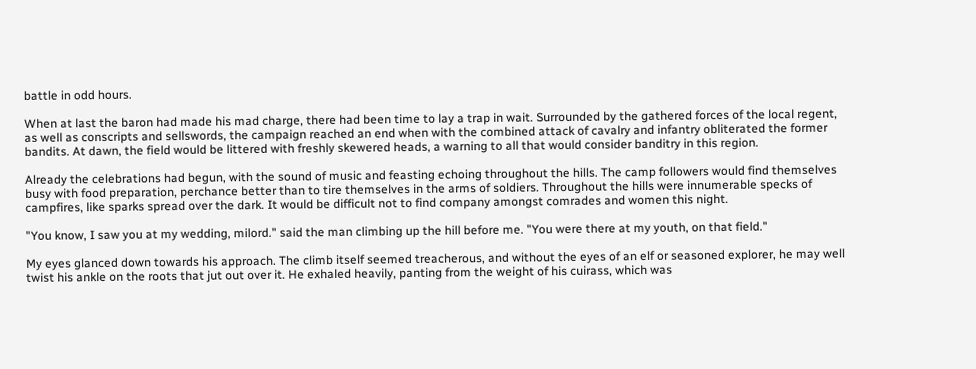battle in odd hours.

When at last the baron had made his mad charge, there had been time to lay a trap in wait. Surrounded by the gathered forces of the local regent, as well as conscripts and sellswords, the campaign reached an end when with the combined attack of cavalry and infantry obliterated the former bandits. At dawn, the field would be littered with freshly skewered heads, a warning to all that would consider banditry in this region.

Already the celebrations had begun, with the sound of music and feasting echoing throughout the hills. The camp followers would find themselves busy with food preparation, perchance better than to tire themselves in the arms of soldiers. Throughout the hills were innumerable specks of campfires, like sparks spread over the dark. It would be difficult not to find company amongst comrades and women this night.

"You know, I saw you at my wedding, milord." said the man climbing up the hill before me. "You were there at my youth, on that field."

My eyes glanced down towards his approach. The climb itself seemed treacherous, and without the eyes of an elf or seasoned explorer, he may well twist his ankle on the roots that jut out over it. He exhaled heavily, panting from the weight of his cuirass, which was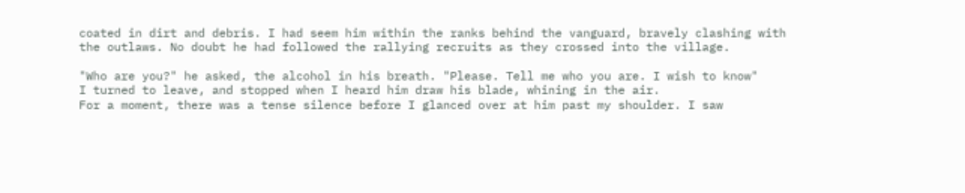coated in dirt and debris. I had seem him within the ranks behind the vanguard, bravely clashing with the outlaws. No doubt he had followed the rallying recruits as they crossed into the village.

"Who are you?" he asked, the alcohol in his breath. "Please. Tell me who you are. I wish to know"
I turned to leave, and stopped when I heard him draw his blade, whining in the air.
For a moment, there was a tense silence before I glanced over at him past my shoulder. I saw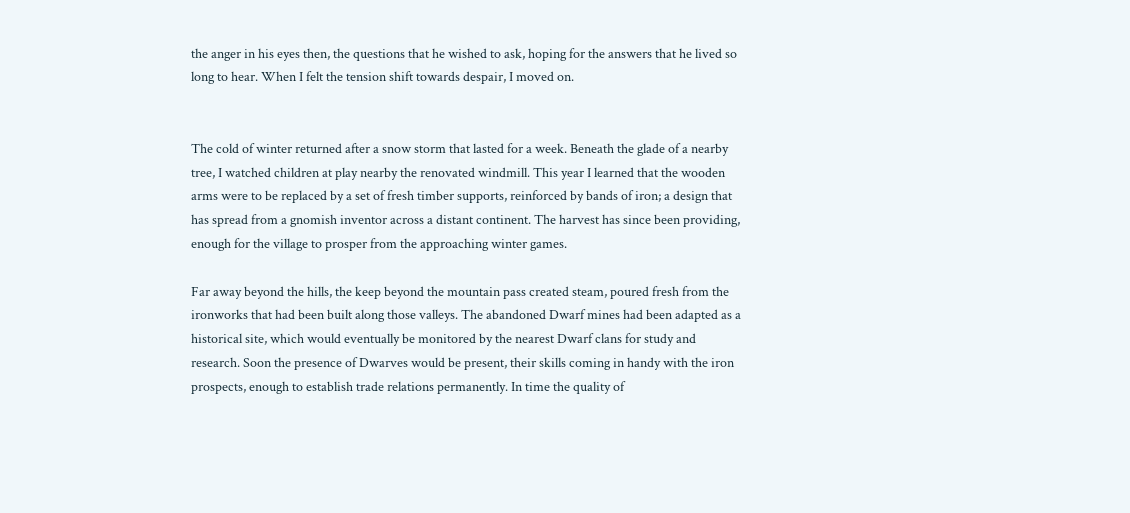the anger in his eyes then, the questions that he wished to ask, hoping for the answers that he lived so long to hear. When I felt the tension shift towards despair, I moved on.


The cold of winter returned after a snow storm that lasted for a week. Beneath the glade of a nearby tree, I watched children at play nearby the renovated windmill. This year I learned that the wooden arms were to be replaced by a set of fresh timber supports, reinforced by bands of iron; a design that has spread from a gnomish inventor across a distant continent. The harvest has since been providing, enough for the village to prosper from the approaching winter games.

Far away beyond the hills, the keep beyond the mountain pass created steam, poured fresh from the ironworks that had been built along those valleys. The abandoned Dwarf mines had been adapted as a historical site, which would eventually be monitored by the nearest Dwarf clans for study and research. Soon the presence of Dwarves would be present, their skills coming in handy with the iron prospects, enough to establish trade relations permanently. In time the quality of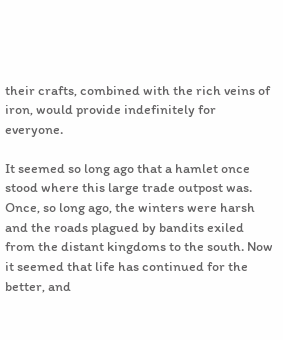their crafts, combined with the rich veins of iron, would provide indefinitely for everyone.

It seemed so long ago that a hamlet once stood where this large trade outpost was. Once, so long ago, the winters were harsh and the roads plagued by bandits exiled from the distant kingdoms to the south. Now it seemed that life has continued for the better, and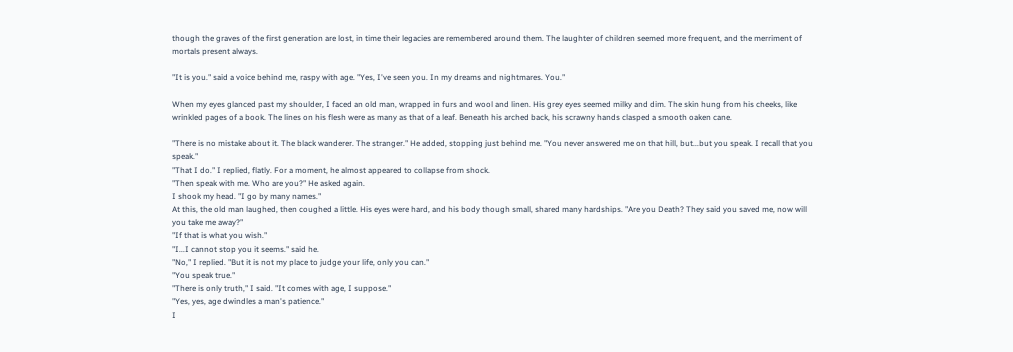though the graves of the first generation are lost, in time their legacies are remembered around them. The laughter of children seemed more frequent, and the merriment of mortals present always.

"It is you." said a voice behind me, raspy with age. "Yes, I've seen you. In my dreams and nightmares. You."

When my eyes glanced past my shoulder, I faced an old man, wrapped in furs and wool and linen. His grey eyes seemed milky and dim. The skin hung from his cheeks, like wrinkled pages of a book. The lines on his flesh were as many as that of a leaf. Beneath his arched back, his scrawny hands clasped a smooth oaken cane.

"There is no mistake about it. The black wanderer. The stranger." He added, stopping just behind me. "You never answered me on that hill, but...but you speak. I recall that you speak."
"That I do." I replied, flatly. For a moment, he almost appeared to collapse from shock.
"Then speak with me. Who are you?" He asked again.
I shook my head. "I go by many names."
At this, the old man laughed, then coughed a little. His eyes were hard, and his body though small, shared many hardships. "Are you Death? They said you saved me, now will you take me away?"
"If that is what you wish."
"I...I cannot stop you it seems." said he.
"No," I replied. "But it is not my place to judge your life, only you can."
"You speak true."
"There is only truth," I said. "It comes with age, I suppose."
"Yes, yes, age dwindles a man's patience."
I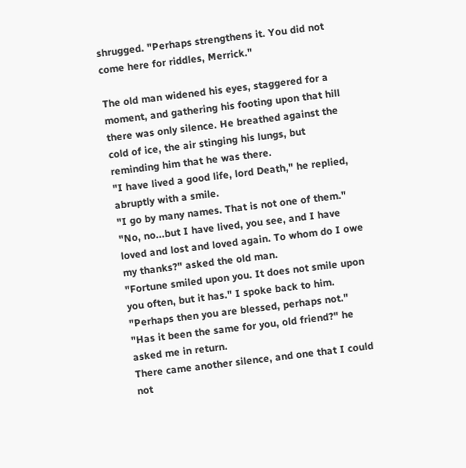shrugged. "Perhaps strengthens it. You did not come here for riddles, Merrick."

The old man widened his eyes, staggered for a moment, and gathering his footing upon that hill there was only silence. He breathed against the cold of ice, the air stinging his lungs, but reminding him that he was there.
"I have lived a good life, lord Death," he replied, abruptly with a smile.
"I go by many names. That is not one of them."
"No, no...but I have lived, you see, and I have loved and lost and loved again. To whom do I owe my thanks?" asked the old man.
"Fortune smiled upon you. It does not smile upon you often, but it has." I spoke back to him. "Perhaps then you are blessed, perhaps not."
"Has it been the same for you, old friend?" he asked me in return.
There came another silence, and one that I could not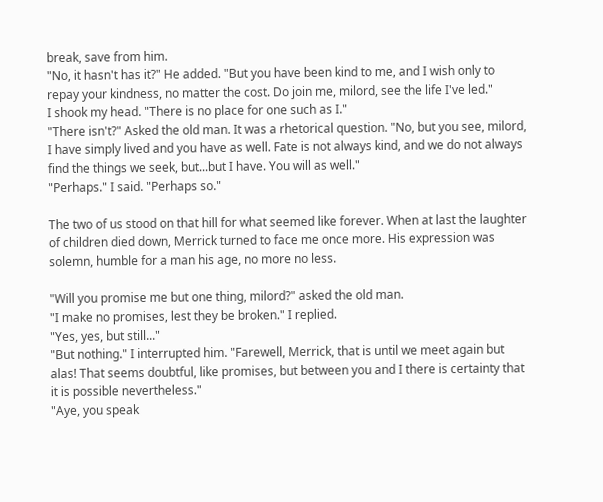break, save from him.
"No, it hasn't has it?" He added. "But you have been kind to me, and I wish only to repay your kindness, no matter the cost. Do join me, milord, see the life I've led."
I shook my head. "There is no place for one such as I."
"There isn't?" Asked the old man. It was a rhetorical question. "No, but you see, milord, I have simply lived and you have as well. Fate is not always kind, and we do not always find the things we seek, but...but I have. You will as well."
"Perhaps." I said. "Perhaps so."

The two of us stood on that hill for what seemed like forever. When at last the laughter of children died down, Merrick turned to face me once more. His expression was solemn, humble for a man his age, no more no less.

"Will you promise me but one thing, milord?" asked the old man.
"I make no promises, lest they be broken." I replied.
"Yes, yes, but still..."
"But nothing." I interrupted him. "Farewell, Merrick, that is until we meet again but alas! That seems doubtful, like promises, but between you and I there is certainty that it is possible nevertheless."
"Aye, you speak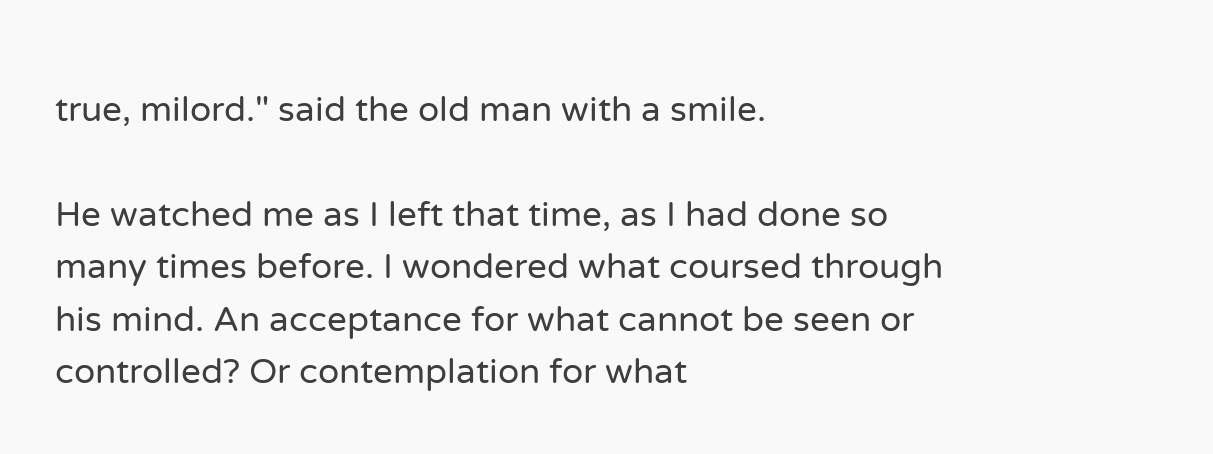true, milord." said the old man with a smile.

He watched me as I left that time, as I had done so many times before. I wondered what coursed through his mind. An acceptance for what cannot be seen or controlled? Or contemplation for what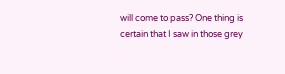will come to pass? One thing is certain that I saw in those grey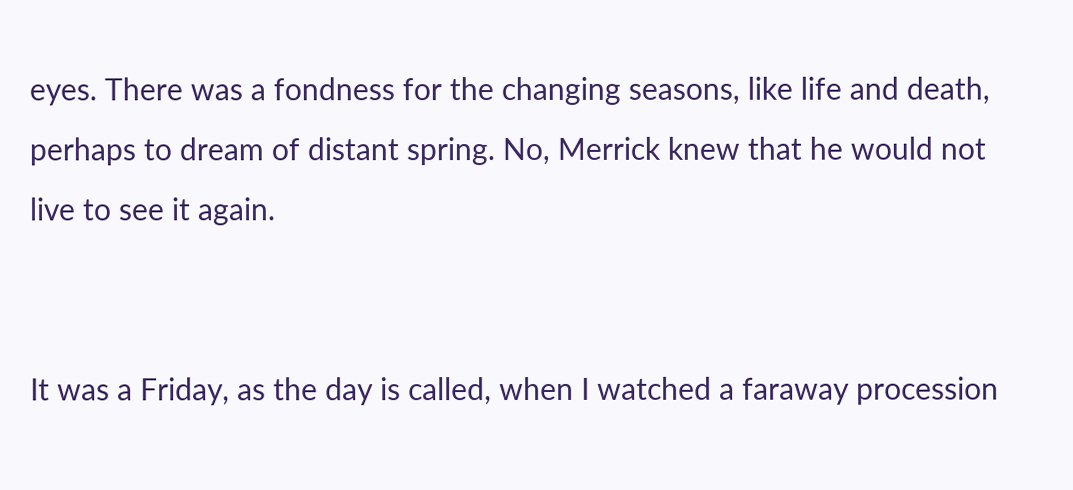eyes. There was a fondness for the changing seasons, like life and death, perhaps to dream of distant spring. No, Merrick knew that he would not live to see it again.


It was a Friday, as the day is called, when I watched a faraway procession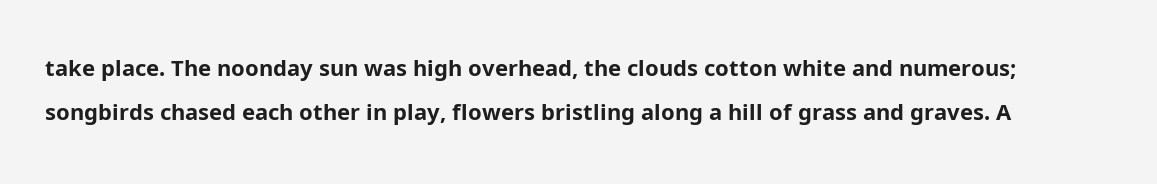take place. The noonday sun was high overhead, the clouds cotton white and numerous; songbirds chased each other in play, flowers bristling along a hill of grass and graves. A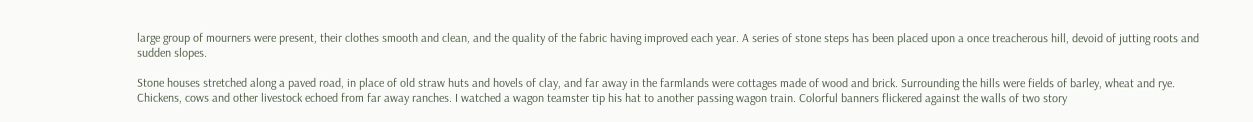large group of mourners were present, their clothes smooth and clean, and the quality of the fabric having improved each year. A series of stone steps has been placed upon a once treacherous hill, devoid of jutting roots and sudden slopes.

Stone houses stretched along a paved road, in place of old straw huts and hovels of clay, and far away in the farmlands were cottages made of wood and brick. Surrounding the hills were fields of barley, wheat and rye. Chickens, cows and other livestock echoed from far away ranches. I watched a wagon teamster tip his hat to another passing wagon train. Colorful banners flickered against the walls of two story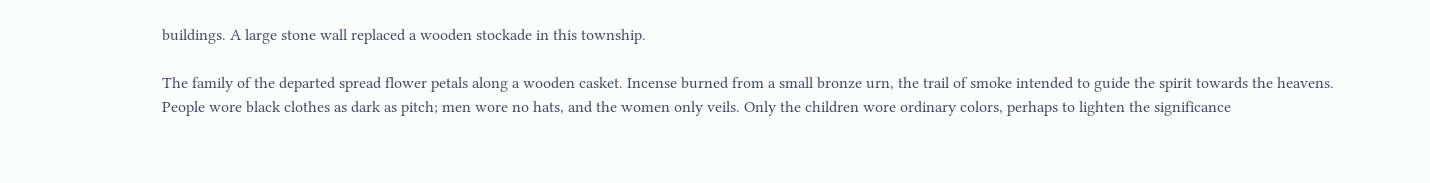buildings. A large stone wall replaced a wooden stockade in this township.

The family of the departed spread flower petals along a wooden casket. Incense burned from a small bronze urn, the trail of smoke intended to guide the spirit towards the heavens. People wore black clothes as dark as pitch; men wore no hats, and the women only veils. Only the children wore ordinary colors, perhaps to lighten the significance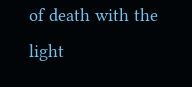of death with the light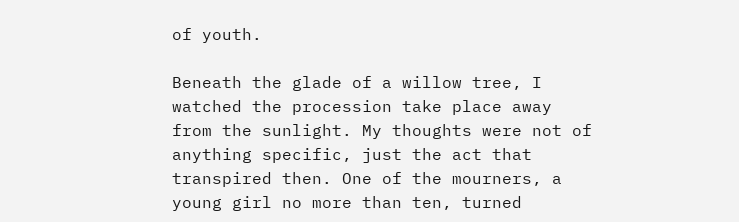of youth.

Beneath the glade of a willow tree, I watched the procession take place away from the sunlight. My thoughts were not of anything specific, just the act that transpired then. One of the mourners, a young girl no more than ten, turned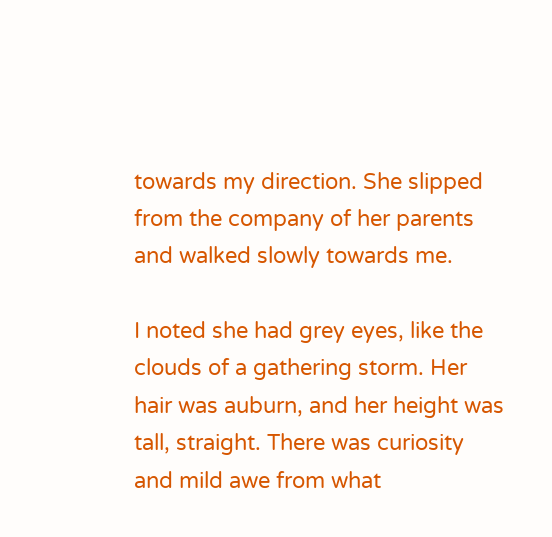towards my direction. She slipped from the company of her parents and walked slowly towards me.

I noted she had grey eyes, like the clouds of a gathering storm. Her hair was auburn, and her height was tall, straight. There was curiosity and mild awe from what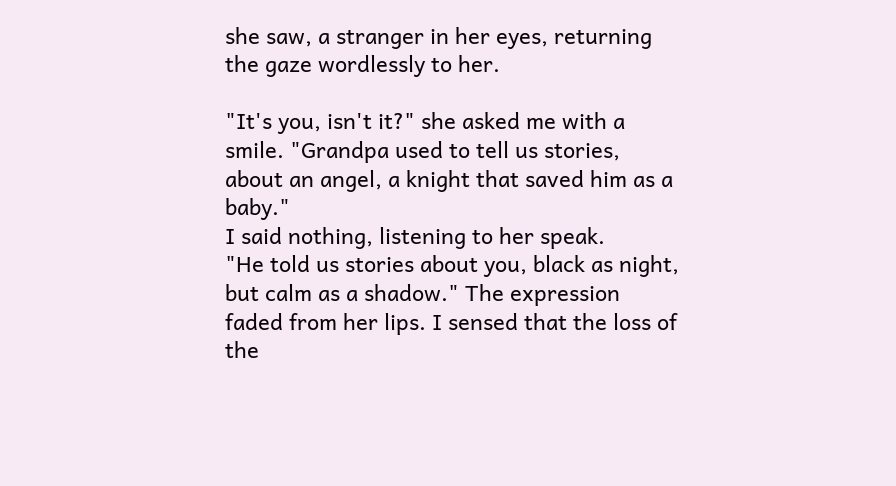she saw, a stranger in her eyes, returning the gaze wordlessly to her.

"It's you, isn't it?" she asked me with a smile. "Grandpa used to tell us stories, about an angel, a knight that saved him as a baby."
I said nothing, listening to her speak.
"He told us stories about you, black as night, but calm as a shadow." The expression faded from her lips. I sensed that the loss of the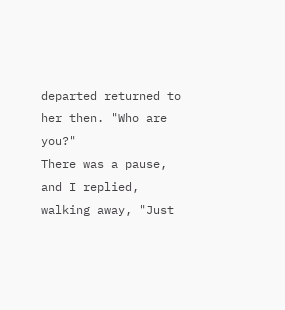departed returned to her then. "Who are you?"
There was a pause, and I replied, walking away, "Just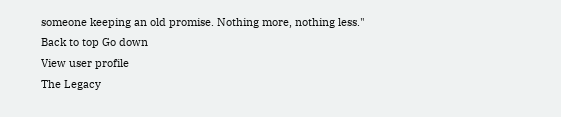someone keeping an old promise. Nothing more, nothing less."
Back to top Go down
View user profile
The Legacy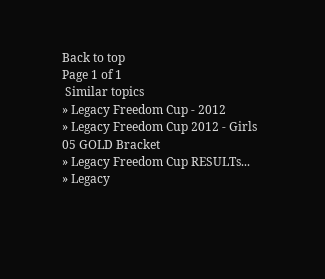Back to top
Page 1 of 1
 Similar topics
» Legacy Freedom Cup - 2012
» Legacy Freedom Cup 2012 - Girls 05 GOLD Bracket
» Legacy Freedom Cup RESULTs...
» Legacy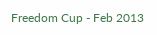Freedom Cup - Feb 2013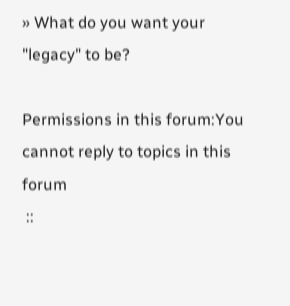» What do you want your "legacy" to be?

Permissions in this forum:You cannot reply to topics in this forum
 ::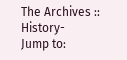The Archives :: History-
Jump to: